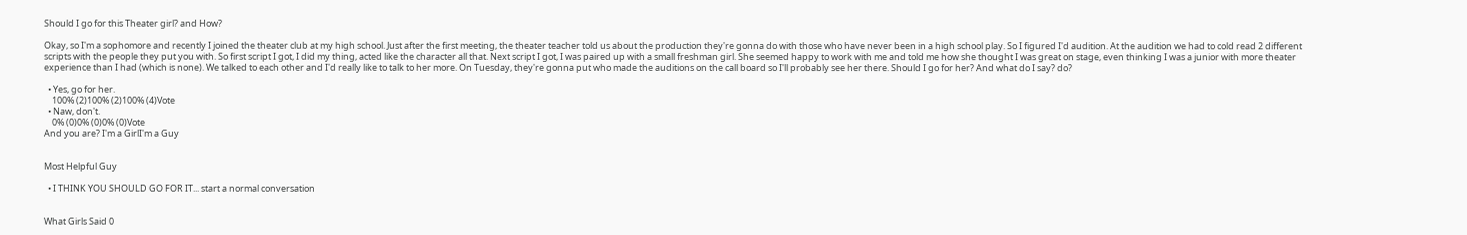Should I go for this Theater girl? and How?

Okay, so I'm a sophomore and recently I joined the theater club at my high school. Just after the first meeting, the theater teacher told us about the production they're gonna do with those who have never been in a high school play. So I figured I'd audition. At the audition we had to cold read 2 different scripts with the people they put you with. So first script I got, I did my thing, acted like the character all that. Next script I got, I was paired up with a small freshman girl. She seemed happy to work with me and told me how she thought I was great on stage, even thinking I was a junior with more theater experience than I had (which is none). We talked to each other and I'd really like to talk to her more. On Tuesday, they're gonna put who made the auditions on the call board so I'll probably see her there. Should I go for her? And what do I say? do?

  • Yes, go for her.
    100% (2)100% (2)100% (4)Vote
  • Naw, don't.
    0% (0)0% (0)0% (0)Vote
And you are? I'm a GirlI'm a Guy


Most Helpful Guy

  • I THINK YOU SHOULD GO FOR IT... start a normal conversation


What Girls Said 0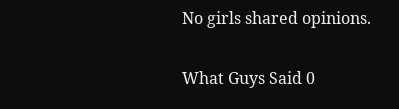No girls shared opinions.

What Guys Said 0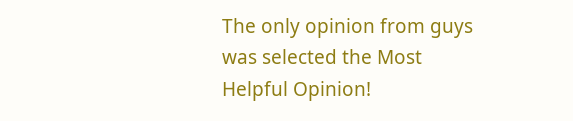The only opinion from guys was selected the Most Helpful Opinion!